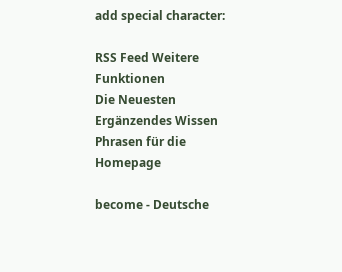add special character:

RSS Feed Weitere Funktionen
Die Neuesten Ergänzendes Wissen Phrasen für die Homepage

become - Deutsche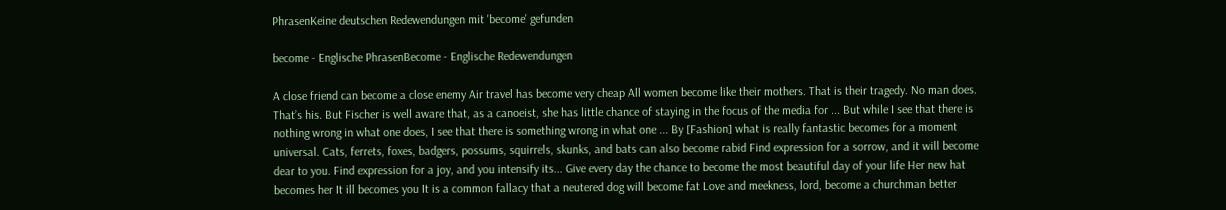PhrasenKeine deutschen Redewendungen mit 'become' gefunden

become - Englische PhrasenBecome - Englische Redewendungen

A close friend can become a close enemy Air travel has become very cheap All women become like their mothers. That is their tragedy. No man does. That’s his. But Fischer is well aware that, as a canoeist, she has little chance of staying in the focus of the media for ... But while I see that there is nothing wrong in what one does, I see that there is something wrong in what one ... By [Fashion] what is really fantastic becomes for a moment universal. Cats, ferrets, foxes, badgers, possums, squirrels, skunks, and bats can also become rabid Find expression for a sorrow, and it will become dear to you. Find expression for a joy, and you intensify its... Give every day the chance to become the most beautiful day of your life Her new hat becomes her It ill becomes you It is a common fallacy that a neutered dog will become fat Love and meekness, lord, become a churchman better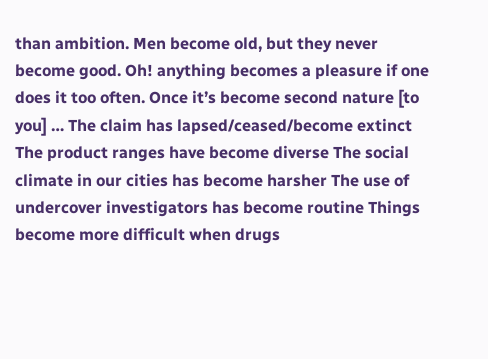than ambition. Men become old, but they never become good. Oh! anything becomes a pleasure if one does it too often. Once it’s become second nature [to you] … The claim has lapsed/ceased/become extinct The product ranges have become diverse The social climate in our cities has become harsher The use of undercover investigators has become routine Things become more difficult when drugs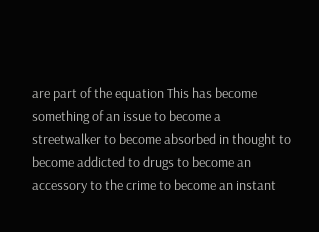are part of the equation This has become something of an issue to become a streetwalker to become absorbed in thought to become addicted to drugs to become an accessory to the crime to become an instant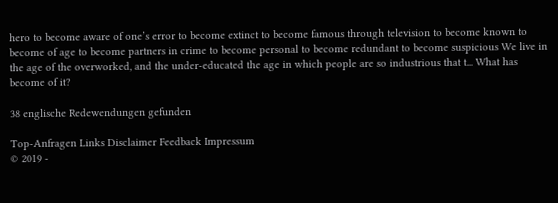hero to become aware of one’s error to become extinct to become famous through television to become known to become of age to become partners in crime to become personal to become redundant to become suspicious We live in the age of the overworked, and the under-educated the age in which people are so industrious that t... What has become of it?

38 englische Redewendungen gefunden

Top-Anfragen Links Disclaimer Feedback Impressum
© 2019 -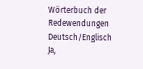Wörterbuch der Redewendungen Deutsch/Englisch
Ja,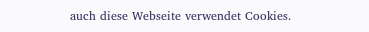auch diese Webseite verwendet Cookies.